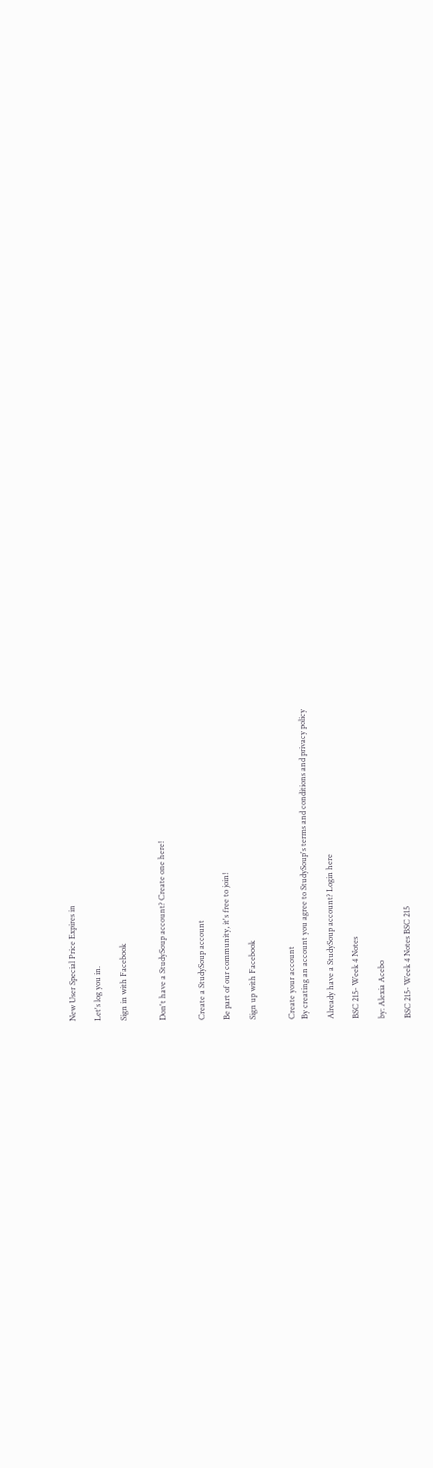New User Special Price Expires in

Let's log you in.

Sign in with Facebook


Don't have a StudySoup account? Create one here!


Create a StudySoup account

Be part of our community, it's free to join!

Sign up with Facebook


Create your account
By creating an account you agree to StudySoup's terms and conditions and privacy policy

Already have a StudySoup account? Login here

BSC 215- Week 4 Notes

by: Alexia Acebo

BSC 215- Week 4 Notes BSC 215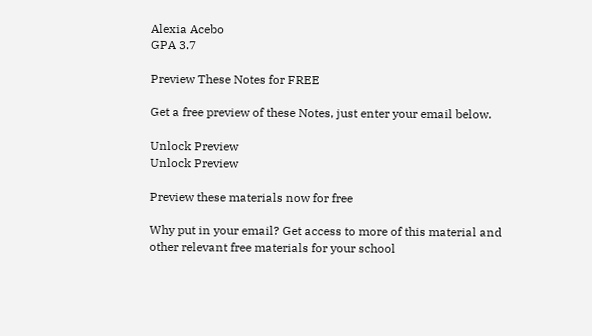Alexia Acebo
GPA 3.7

Preview These Notes for FREE

Get a free preview of these Notes, just enter your email below.

Unlock Preview
Unlock Preview

Preview these materials now for free

Why put in your email? Get access to more of this material and other relevant free materials for your school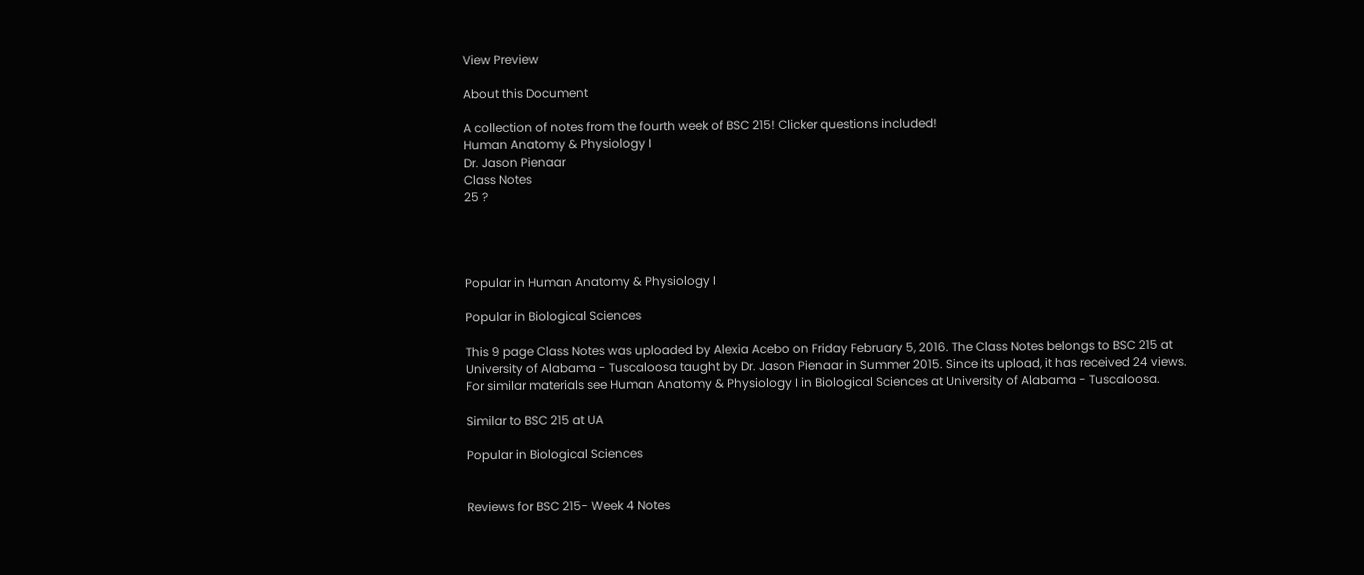View Preview

About this Document

A collection of notes from the fourth week of BSC 215! Clicker questions included!
Human Anatomy & Physiology I
Dr. Jason Pienaar
Class Notes
25 ?




Popular in Human Anatomy & Physiology I

Popular in Biological Sciences

This 9 page Class Notes was uploaded by Alexia Acebo on Friday February 5, 2016. The Class Notes belongs to BSC 215 at University of Alabama - Tuscaloosa taught by Dr. Jason Pienaar in Summer 2015. Since its upload, it has received 24 views. For similar materials see Human Anatomy & Physiology I in Biological Sciences at University of Alabama - Tuscaloosa.

Similar to BSC 215 at UA

Popular in Biological Sciences


Reviews for BSC 215- Week 4 Notes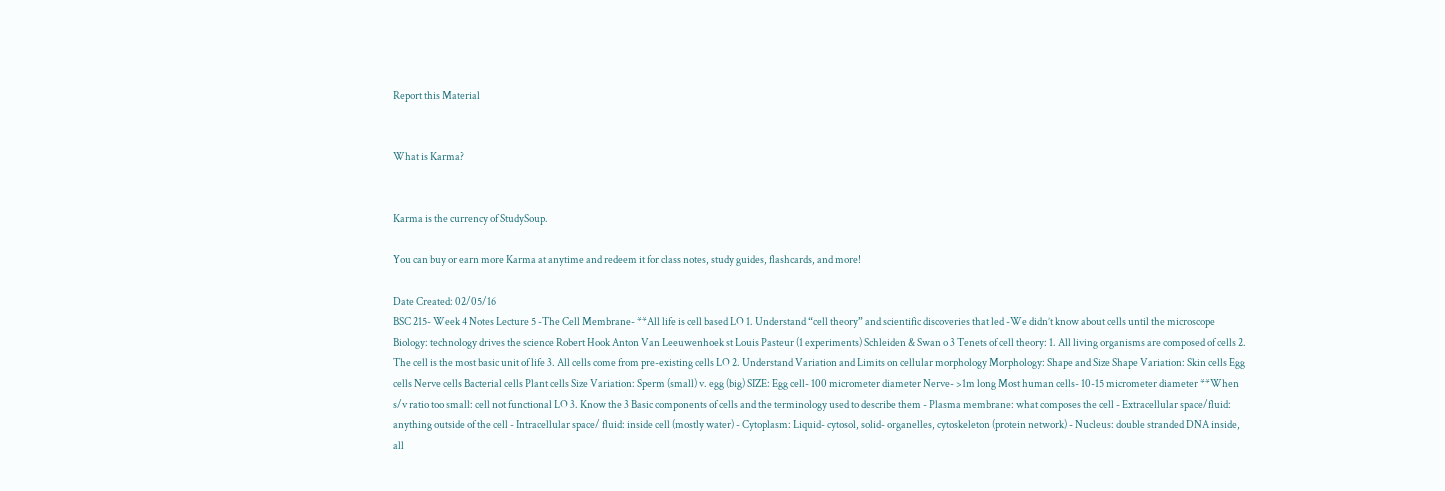Report this Material


What is Karma?


Karma is the currency of StudySoup.

You can buy or earn more Karma at anytime and redeem it for class notes, study guides, flashcards, and more!

Date Created: 02/05/16
BSC 215- Week 4 Notes Lecture 5 -The Cell Membrane- **All life is cell based LO 1. Understand “cell theory” and scientific discoveries that led -We didn’t know about cells until the microscope Biology: technology drives the science Robert Hook Anton Van Leeuwenhoek st Louis Pasteur (1 experiments) Schleiden & Swan o 3 Tenets of cell theory: 1. All living organisms are composed of cells 2. The cell is the most basic unit of life 3. All cells come from pre-existing cells LO 2. Understand Variation and Limits on cellular morphology Morphology: Shape and Size Shape Variation: Skin cells Egg cells Nerve cells Bacterial cells Plant cells Size Variation: Sperm (small) v. egg (big) SIZE: Egg cell- 100 micrometer diameter Nerve- >1m long Most human cells- 10-15 micrometer diameter **When s/v ratio too small: cell not functional LO 3. Know the 3 Basic components of cells and the terminology used to describe them - Plasma membrane: what composes the cell - Extracellular space/fluid: anything outside of the cell - Intracellular space/ fluid: inside cell (mostly water) - Cytoplasm: Liquid- cytosol, solid- organelles, cytoskeleton (protein network) - Nucleus: double stranded DNA inside, all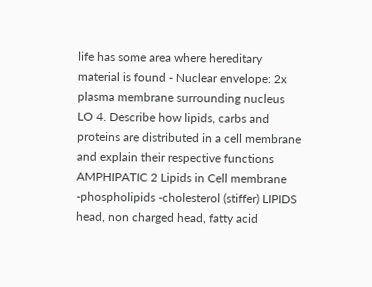life has some area where hereditary material is found - Nuclear envelope: 2x plasma membrane surrounding nucleus LO 4. Describe how lipids, carbs and proteins are distributed in a cell membrane and explain their respective functions AMPHIPATIC 2 Lipids in Cell membrane -phospholipids -cholesterol (stiffer) LIPIDS head, non charged head, fatty acid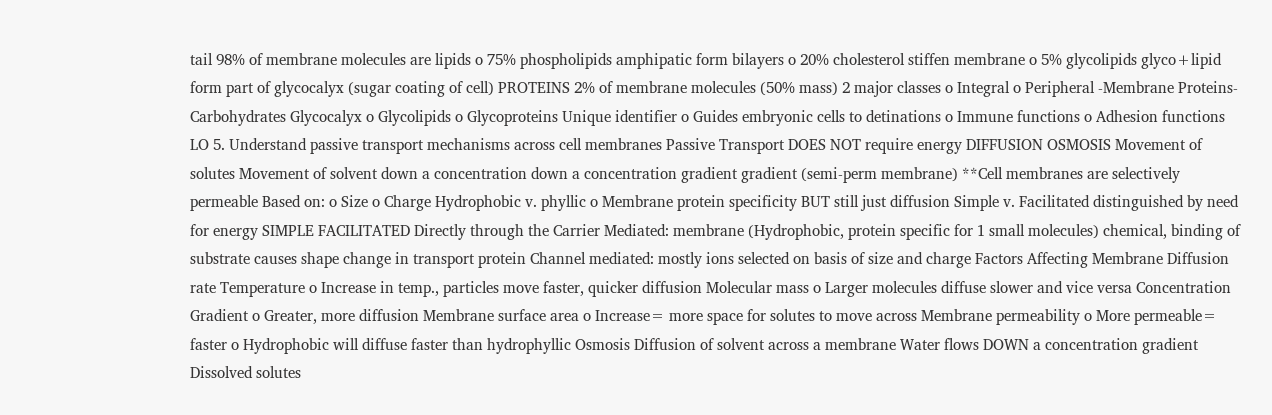tail 98% of membrane molecules are lipids o 75% phospholipids amphipatic form bilayers o 20% cholesterol stiffen membrane o 5% glycolipids glyco+lipid form part of glycocalyx (sugar coating of cell) PROTEINS 2% of membrane molecules (50% mass) 2 major classes o Integral o Peripheral -Membrane Proteins- Carbohydrates Glycocalyx o Glycolipids o Glycoproteins Unique identifier o Guides embryonic cells to detinations o Immune functions o Adhesion functions LO 5. Understand passive transport mechanisms across cell membranes Passive Transport DOES NOT require energy DIFFUSION OSMOSIS Movement of solutes Movement of solvent down a concentration down a concentration gradient gradient (semi-perm membrane) **Cell membranes are selectively permeable Based on: o Size o Charge Hydrophobic v. phyllic o Membrane protein specificity BUT still just diffusion Simple v. Facilitated distinguished by need for energy SIMPLE FACILITATED Directly through the Carrier Mediated: membrane (Hydrophobic, protein specific for 1 small molecules) chemical, binding of substrate causes shape change in transport protein Channel mediated: mostly ions selected on basis of size and charge Factors Affecting Membrane Diffusion rate Temperature o Increase in temp., particles move faster, quicker diffusion Molecular mass o Larger molecules diffuse slower and vice versa Concentration Gradient o Greater, more diffusion Membrane surface area o Increase= more space for solutes to move across Membrane permeability o More permeable= faster o Hydrophobic will diffuse faster than hydrophyllic Osmosis Diffusion of solvent across a membrane Water flows DOWN a concentration gradient Dissolved solutes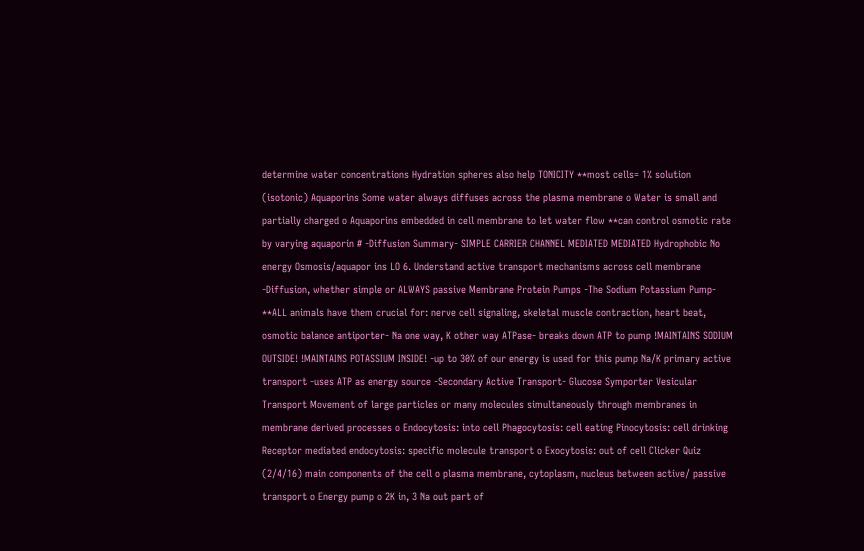determine water concentrations Hydration spheres also help TONICITY **most cells= 1% solution (isotonic) Aquaporins Some water always diffuses across the plasma membrane o Water is small and partially charged o Aquaporins embedded in cell membrane to let water flow **can control osmotic rate by varying aquaporin # -Diffusion Summary- SIMPLE CARRIER CHANNEL MEDIATED MEDIATED Hydrophobic No energy Osmosis/aquapor ins LO 6. Understand active transport mechanisms across cell membrane -Diffusion, whether simple or ALWAYS passive Membrane Protein Pumps -The Sodium Potassium Pump- **ALL animals have them crucial for: nerve cell signaling, skeletal muscle contraction, heart beat, osmotic balance antiporter- Na one way, K other way ATPase- breaks down ATP to pump !MAINTAINS SODIUM OUTSIDE! !MAINTAINS POTASSIUM INSIDE! -up to 30% of our energy is used for this pump Na/K primary active transport -uses ATP as energy source -Secondary Active Transport- Glucose Symporter Vesicular Transport Movement of large particles or many molecules simultaneously through membranes in membrane derived processes o Endocytosis: into cell Phagocytosis: cell eating Pinocytosis: cell drinking Receptor mediated endocytosis: specific molecule transport o Exocytosis: out of cell Clicker Quiz (2/4/16) main components of the cell o plasma membrane, cytoplasm, nucleus between active/ passive transport o Energy pump o 2K in, 3 Na out part of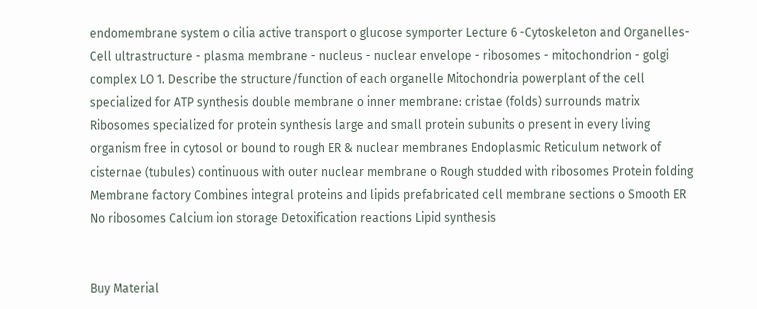endomembrane system o cilia active transport o glucose symporter Lecture 6 -Cytoskeleton and Organelles- Cell ultrastructure - plasma membrane - nucleus - nuclear envelope - ribosomes - mitochondrion - golgi complex LO 1. Describe the structure/function of each organelle Mitochondria powerplant of the cell specialized for ATP synthesis double membrane o inner membrane: cristae (folds) surrounds matrix Ribosomes specialized for protein synthesis large and small protein subunits o present in every living organism free in cytosol or bound to rough ER & nuclear membranes Endoplasmic Reticulum network of cisternae (tubules) continuous with outer nuclear membrane o Rough studded with ribosomes Protein folding Membrane factory Combines integral proteins and lipids prefabricated cell membrane sections o Smooth ER No ribosomes Calcium ion storage Detoxification reactions Lipid synthesis


Buy Material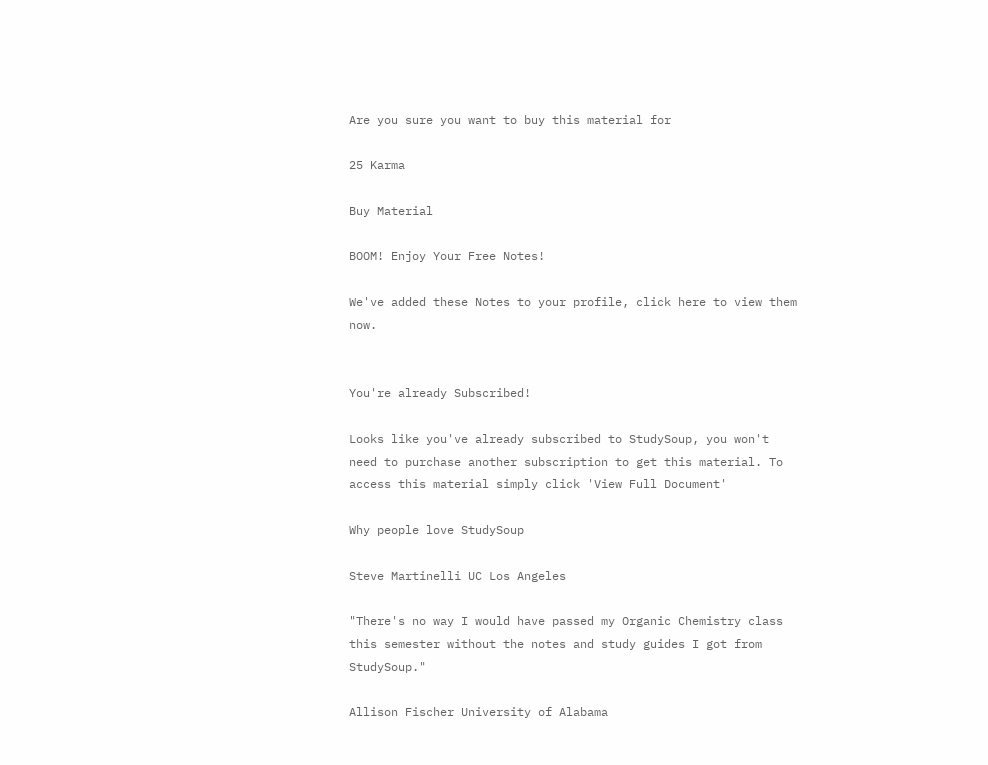Are you sure you want to buy this material for

25 Karma

Buy Material

BOOM! Enjoy Your Free Notes!

We've added these Notes to your profile, click here to view them now.


You're already Subscribed!

Looks like you've already subscribed to StudySoup, you won't need to purchase another subscription to get this material. To access this material simply click 'View Full Document'

Why people love StudySoup

Steve Martinelli UC Los Angeles

"There's no way I would have passed my Organic Chemistry class this semester without the notes and study guides I got from StudySoup."

Allison Fischer University of Alabama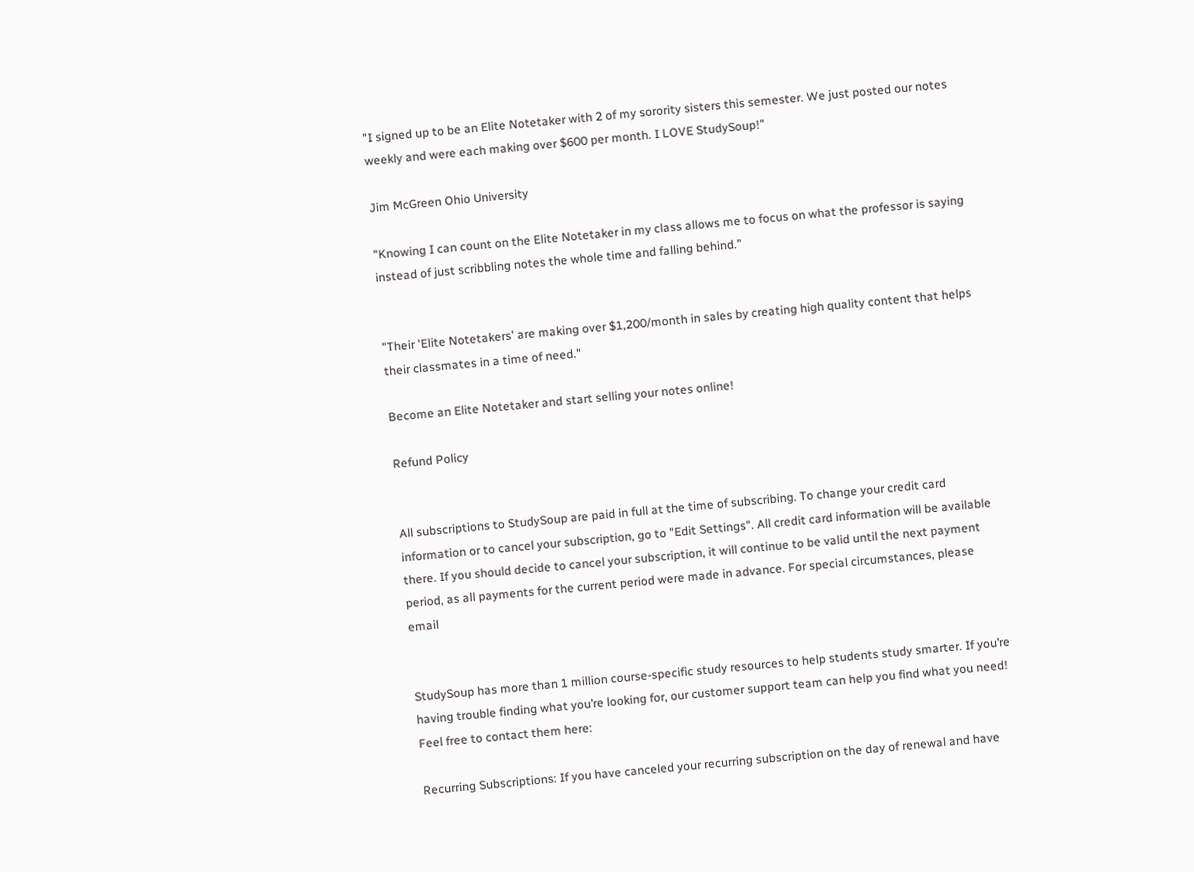"I signed up to be an Elite Notetaker with 2 of my sorority sisters this semester. We just posted our notes weekly and were each making over $600 per month. I LOVE StudySoup!"

Jim McGreen Ohio University

"Knowing I can count on the Elite Notetaker in my class allows me to focus on what the professor is saying instead of just scribbling notes the whole time and falling behind."


"Their 'Elite Notetakers' are making over $1,200/month in sales by creating high quality content that helps their classmates in a time of need."

Become an Elite Notetaker and start selling your notes online!

Refund Policy


All subscriptions to StudySoup are paid in full at the time of subscribing. To change your credit card information or to cancel your subscription, go to "Edit Settings". All credit card information will be available there. If you should decide to cancel your subscription, it will continue to be valid until the next payment period, as all payments for the current period were made in advance. For special circumstances, please email


StudySoup has more than 1 million course-specific study resources to help students study smarter. If you’re having trouble finding what you’re looking for, our customer support team can help you find what you need! Feel free to contact them here:

Recurring Subscriptions: If you have canceled your recurring subscription on the day of renewal and have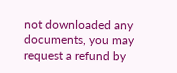not downloaded any documents, you may request a refund by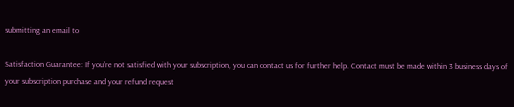submitting an email to

Satisfaction Guarantee: If you’re not satisfied with your subscription, you can contact us for further help. Contact must be made within 3 business days of your subscription purchase and your refund request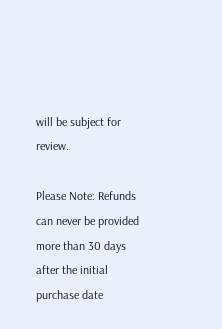will be subject for review.

Please Note: Refunds can never be provided more than 30 days after the initial purchase date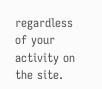regardless of your activity on the site.